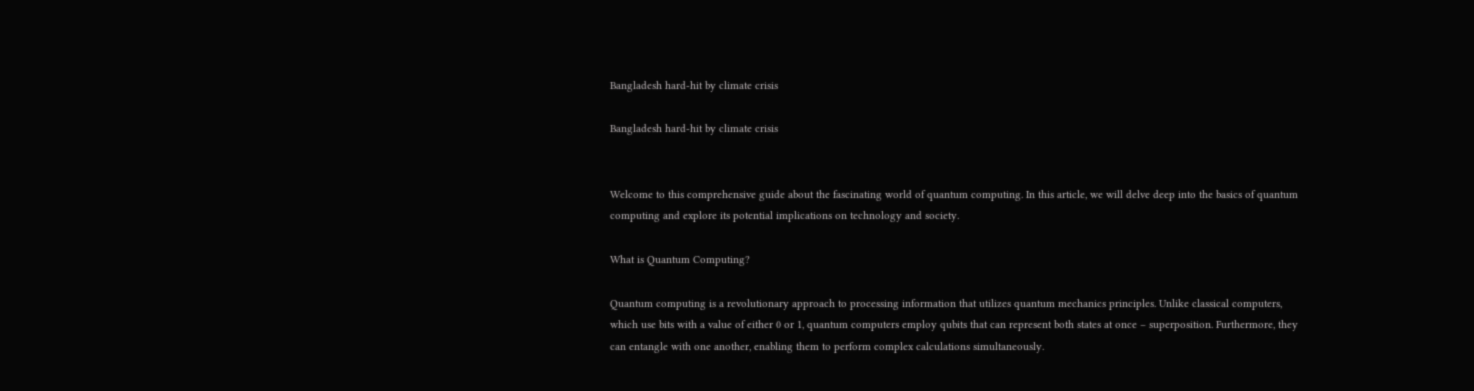Bangladesh hard-hit by climate crisis

Bangladesh hard-hit by climate crisis


Welcome to this comprehensive guide about the fascinating world of quantum computing. In this article, we will delve deep into the basics of quantum computing and explore its potential implications on technology and society.

What is Quantum Computing?

Quantum computing is a revolutionary approach to processing information that utilizes quantum mechanics principles. Unlike classical computers, which use bits with a value of either 0 or 1, quantum computers employ qubits that can represent both states at once – superposition. Furthermore, they can entangle with one another, enabling them to perform complex calculations simultaneously.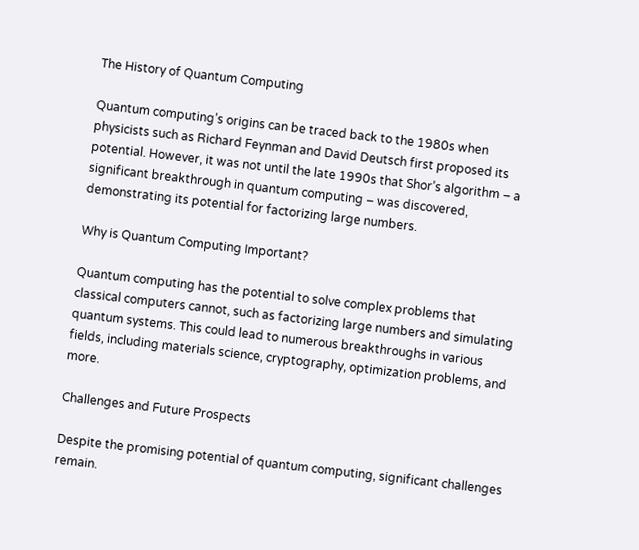The History of Quantum Computing

Quantum computing’s origins can be traced back to the 1980s when physicists such as Richard Feynman and David Deutsch first proposed its potential. However, it was not until the late 1990s that Shor’s algorithm – a significant breakthrough in quantum computing – was discovered, demonstrating its potential for factorizing large numbers.

Why is Quantum Computing Important?

Quantum computing has the potential to solve complex problems that classical computers cannot, such as factorizing large numbers and simulating quantum systems. This could lead to numerous breakthroughs in various fields, including materials science, cryptography, optimization problems, and more.

Challenges and Future Prospects

Despite the promising potential of quantum computing, significant challenges remain.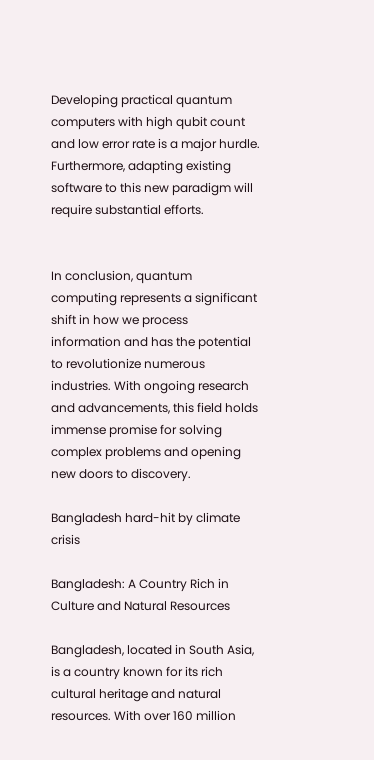Developing practical quantum computers with high qubit count and low error rate is a major hurdle. Furthermore, adapting existing software to this new paradigm will require substantial efforts.


In conclusion, quantum computing represents a significant shift in how we process information and has the potential to revolutionize numerous industries. With ongoing research and advancements, this field holds immense promise for solving complex problems and opening new doors to discovery.

Bangladesh hard-hit by climate crisis

Bangladesh: A Country Rich in Culture and Natural Resources

Bangladesh, located in South Asia, is a country known for its rich cultural heritage and natural resources. With over 160 million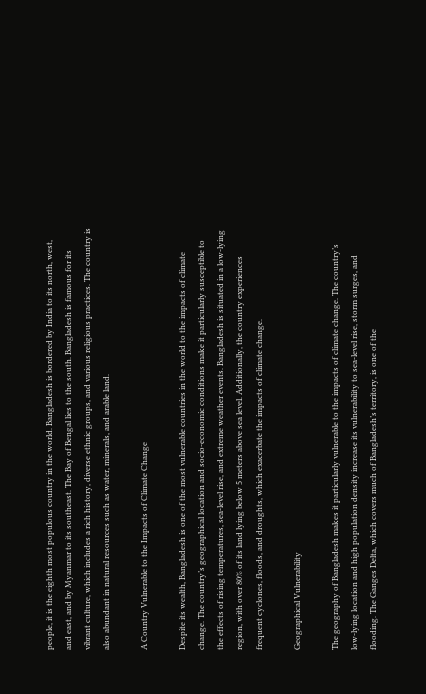people, it is the eighth most populous country in the world. Bangladesh is bordered by India to its north, west, and east, and by Myanmar to its southeast. The Bay of Bengal lies to the south. Bangladesh is famous for its vibrant culture, which includes a rich history, diverse ethnic groups, and various religious practices. The country is also abundant in natural resources such as water, minerals, and arable land.

A Country Vulnerable to the Impacts of Climate Change

Despite its wealth, Bangladesh is one of the most vulnerable countries in the world to the impacts of climate change. The country’s geographical location and socio-economic conditions make it particularly susceptible to the effects of rising temperatures, sea-level rise, and extreme weather events. Bangladesh is situated in a low-lying region, with over 80% of its land lying below 5 meters above sea level. Additionally, the country experiences frequent cyclones, floods, and droughts, which exacerbate the impacts of climate change.

Geographical Vulnerability

The geography of Bangladesh makes it particularly vulnerable to the impacts of climate change. The country’s low-lying location and high population density increase its vulnerability to sea-level rise, storm surges, and flooding. The Ganges Delta, which covers much of Bangladesh’s territory, is one of the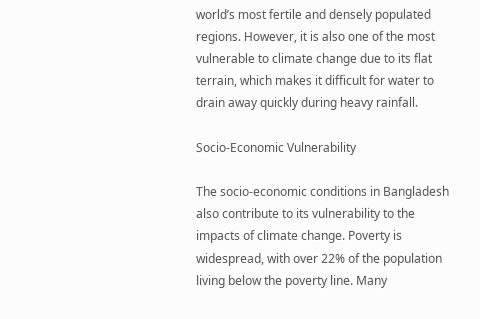world’s most fertile and densely populated regions. However, it is also one of the most vulnerable to climate change due to its flat terrain, which makes it difficult for water to drain away quickly during heavy rainfall.

Socio-Economic Vulnerability

The socio-economic conditions in Bangladesh also contribute to its vulnerability to the impacts of climate change. Poverty is widespread, with over 22% of the population living below the poverty line. Many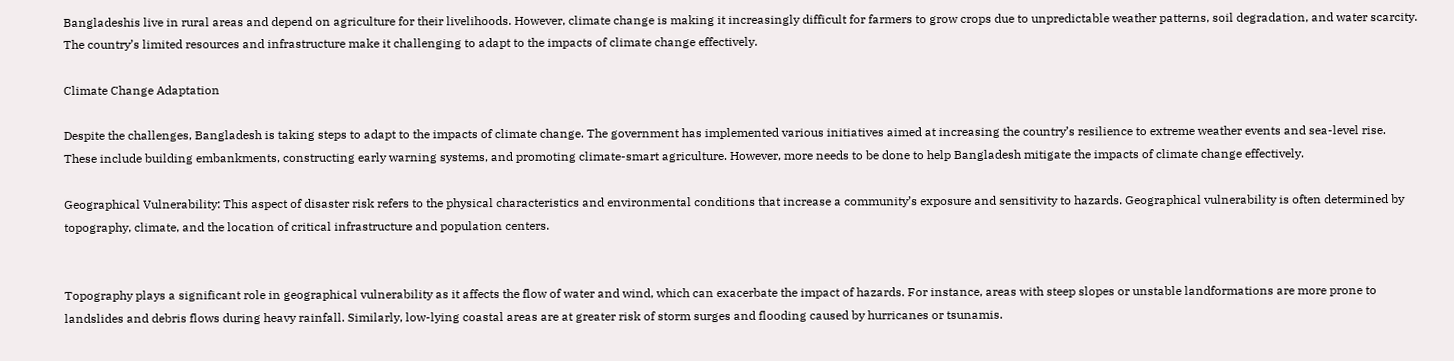Bangladeshis live in rural areas and depend on agriculture for their livelihoods. However, climate change is making it increasingly difficult for farmers to grow crops due to unpredictable weather patterns, soil degradation, and water scarcity. The country’s limited resources and infrastructure make it challenging to adapt to the impacts of climate change effectively.

Climate Change Adaptation

Despite the challenges, Bangladesh is taking steps to adapt to the impacts of climate change. The government has implemented various initiatives aimed at increasing the country’s resilience to extreme weather events and sea-level rise. These include building embankments, constructing early warning systems, and promoting climate-smart agriculture. However, more needs to be done to help Bangladesh mitigate the impacts of climate change effectively.

Geographical Vulnerability: This aspect of disaster risk refers to the physical characteristics and environmental conditions that increase a community’s exposure and sensitivity to hazards. Geographical vulnerability is often determined by topography, climate, and the location of critical infrastructure and population centers.


Topography plays a significant role in geographical vulnerability as it affects the flow of water and wind, which can exacerbate the impact of hazards. For instance, areas with steep slopes or unstable landformations are more prone to landslides and debris flows during heavy rainfall. Similarly, low-lying coastal areas are at greater risk of storm surges and flooding caused by hurricanes or tsunamis.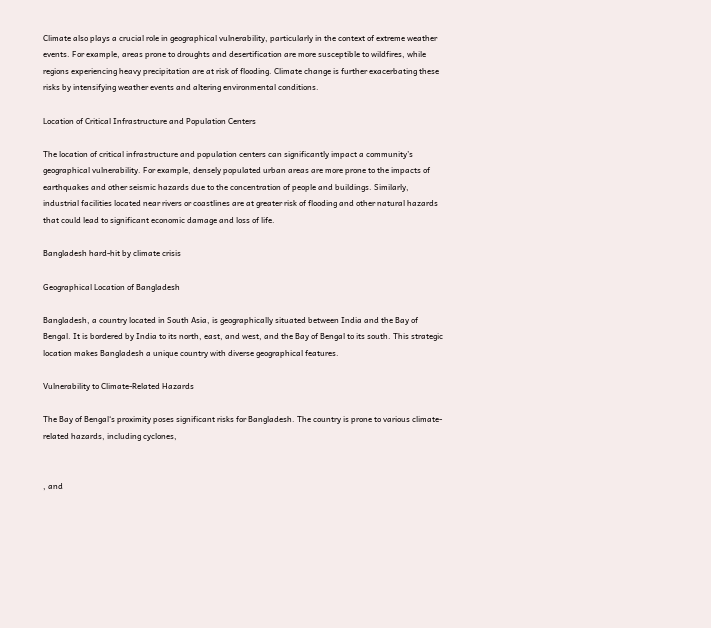Climate also plays a crucial role in geographical vulnerability, particularly in the context of extreme weather events. For example, areas prone to droughts and desertification are more susceptible to wildfires, while regions experiencing heavy precipitation are at risk of flooding. Climate change is further exacerbating these risks by intensifying weather events and altering environmental conditions.

Location of Critical Infrastructure and Population Centers

The location of critical infrastructure and population centers can significantly impact a community’s geographical vulnerability. For example, densely populated urban areas are more prone to the impacts of earthquakes and other seismic hazards due to the concentration of people and buildings. Similarly, industrial facilities located near rivers or coastlines are at greater risk of flooding and other natural hazards that could lead to significant economic damage and loss of life.

Bangladesh hard-hit by climate crisis

Geographical Location of Bangladesh

Bangladesh, a country located in South Asia, is geographically situated between India and the Bay of Bengal. It is bordered by India to its north, east, and west, and the Bay of Bengal to its south. This strategic location makes Bangladesh a unique country with diverse geographical features.

Vulnerability to Climate-Related Hazards

The Bay of Bengal‘s proximity poses significant risks for Bangladesh. The country is prone to various climate-related hazards, including cyclones,


, and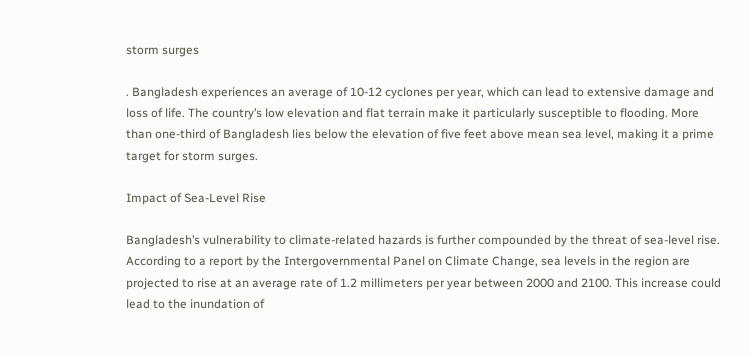storm surges

. Bangladesh experiences an average of 10-12 cyclones per year, which can lead to extensive damage and loss of life. The country’s low elevation and flat terrain make it particularly susceptible to flooding. More than one-third of Bangladesh lies below the elevation of five feet above mean sea level, making it a prime target for storm surges.

Impact of Sea-Level Rise

Bangladesh’s vulnerability to climate-related hazards is further compounded by the threat of sea-level rise. According to a report by the Intergovernmental Panel on Climate Change, sea levels in the region are projected to rise at an average rate of 1.2 millimeters per year between 2000 and 2100. This increase could lead to the inundation of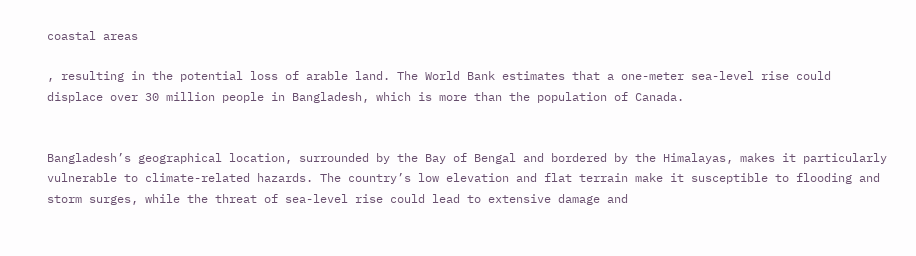coastal areas

, resulting in the potential loss of arable land. The World Bank estimates that a one-meter sea-level rise could displace over 30 million people in Bangladesh, which is more than the population of Canada.


Bangladesh’s geographical location, surrounded by the Bay of Bengal and bordered by the Himalayas, makes it particularly vulnerable to climate-related hazards. The country’s low elevation and flat terrain make it susceptible to flooding and storm surges, while the threat of sea-level rise could lead to extensive damage and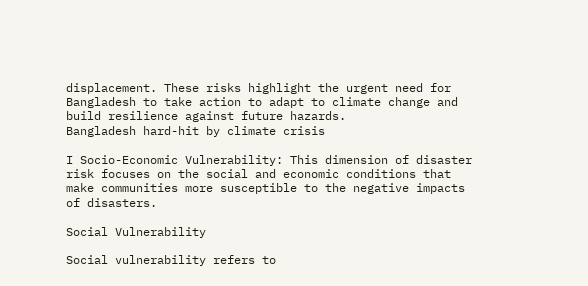displacement. These risks highlight the urgent need for Bangladesh to take action to adapt to climate change and build resilience against future hazards.
Bangladesh hard-hit by climate crisis

I Socio-Economic Vulnerability: This dimension of disaster risk focuses on the social and economic conditions that make communities more susceptible to the negative impacts of disasters.

Social Vulnerability

Social vulnerability refers to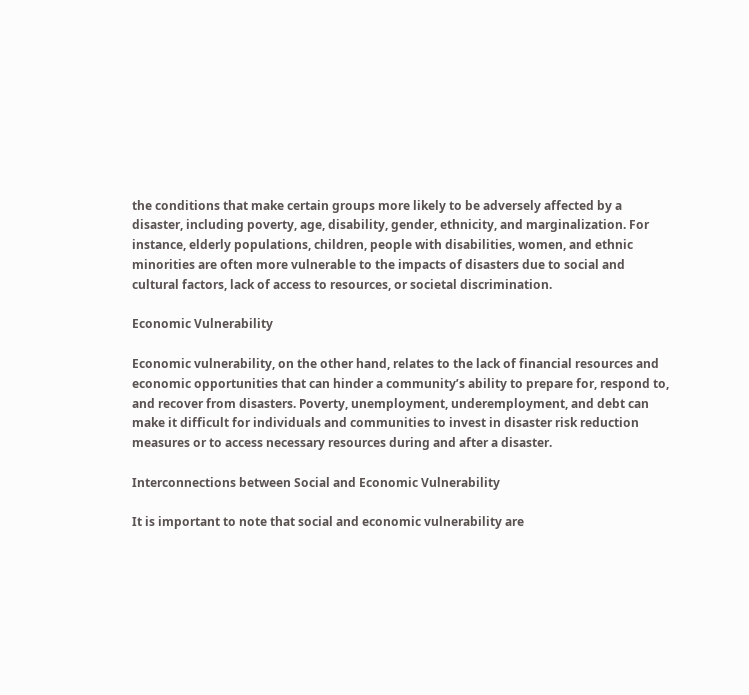the conditions that make certain groups more likely to be adversely affected by a disaster, including poverty, age, disability, gender, ethnicity, and marginalization. For instance, elderly populations, children, people with disabilities, women, and ethnic minorities are often more vulnerable to the impacts of disasters due to social and cultural factors, lack of access to resources, or societal discrimination.

Economic Vulnerability

Economic vulnerability, on the other hand, relates to the lack of financial resources and economic opportunities that can hinder a community’s ability to prepare for, respond to, and recover from disasters. Poverty, unemployment, underemployment, and debt can make it difficult for individuals and communities to invest in disaster risk reduction measures or to access necessary resources during and after a disaster.

Interconnections between Social and Economic Vulnerability

It is important to note that social and economic vulnerability are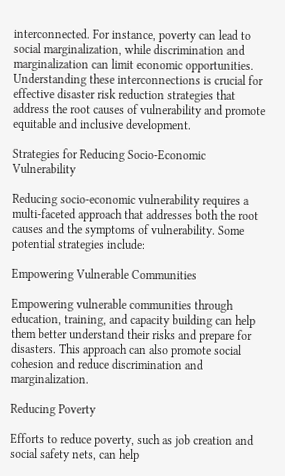interconnected. For instance, poverty can lead to social marginalization, while discrimination and marginalization can limit economic opportunities. Understanding these interconnections is crucial for effective disaster risk reduction strategies that address the root causes of vulnerability and promote equitable and inclusive development.

Strategies for Reducing Socio-Economic Vulnerability

Reducing socio-economic vulnerability requires a multi-faceted approach that addresses both the root causes and the symptoms of vulnerability. Some potential strategies include:

Empowering Vulnerable Communities

Empowering vulnerable communities through education, training, and capacity building can help them better understand their risks and prepare for disasters. This approach can also promote social cohesion and reduce discrimination and marginalization.

Reducing Poverty

Efforts to reduce poverty, such as job creation and social safety nets, can help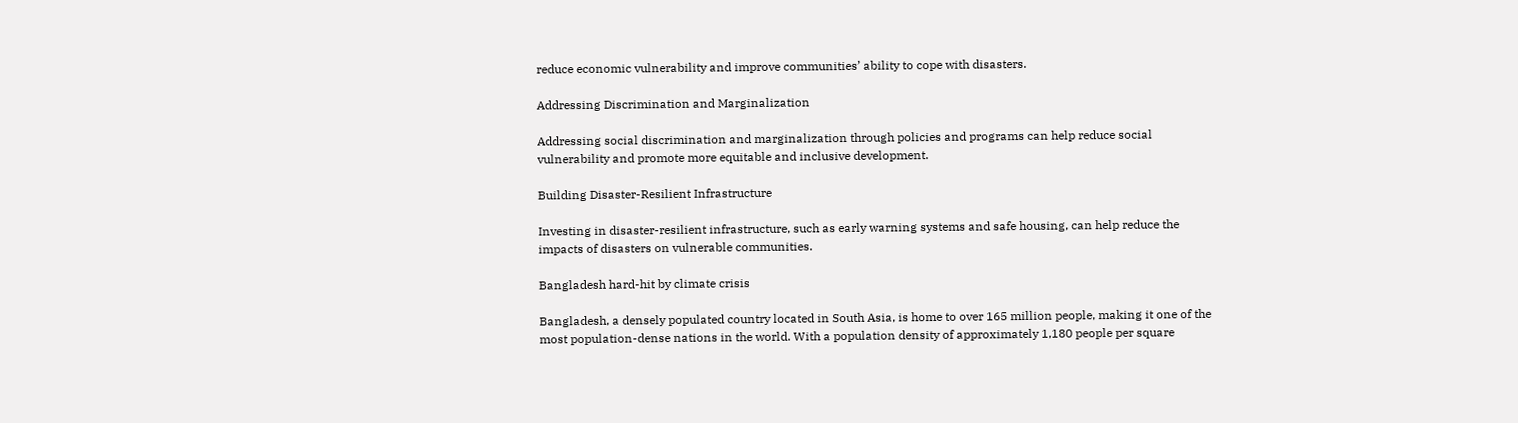reduce economic vulnerability and improve communities’ ability to cope with disasters.

Addressing Discrimination and Marginalization

Addressing social discrimination and marginalization through policies and programs can help reduce social vulnerability and promote more equitable and inclusive development.

Building Disaster-Resilient Infrastructure

Investing in disaster-resilient infrastructure, such as early warning systems and safe housing, can help reduce the impacts of disasters on vulnerable communities.

Bangladesh hard-hit by climate crisis

Bangladesh, a densely populated country located in South Asia, is home to over 165 million people, making it one of the most population-dense nations in the world. With a population density of approximately 1,180 people per square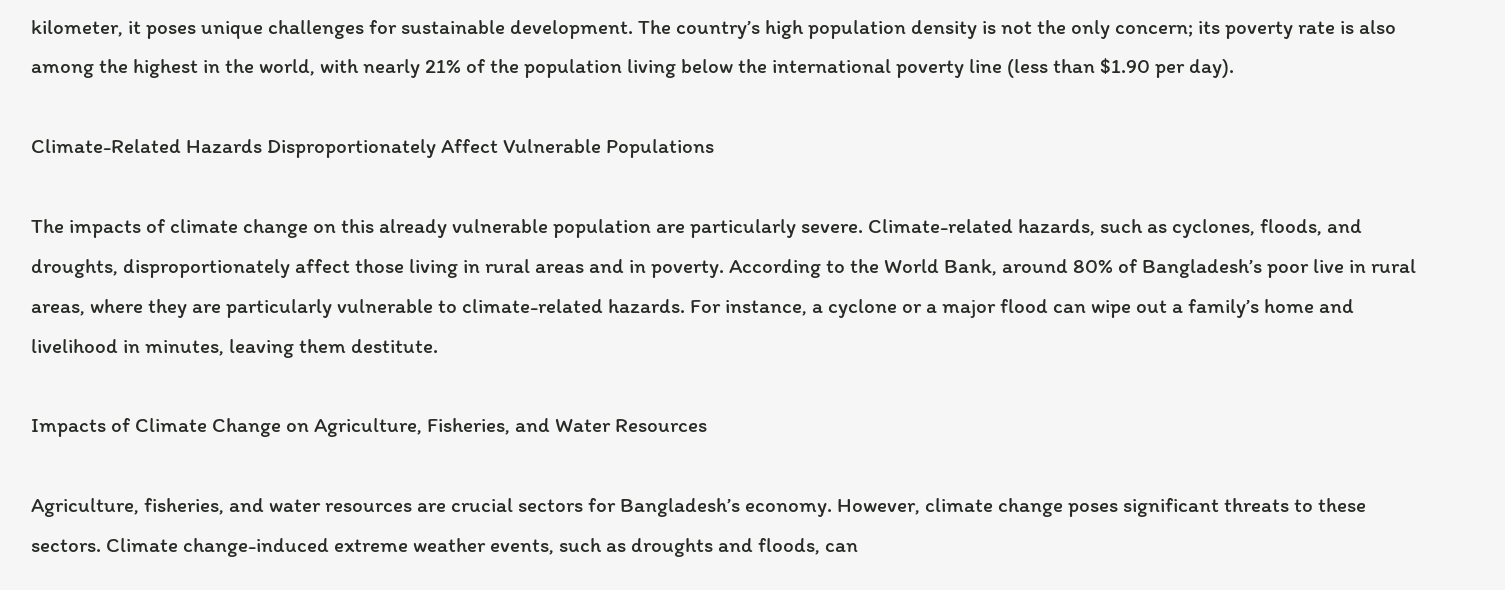kilometer, it poses unique challenges for sustainable development. The country’s high population density is not the only concern; its poverty rate is also among the highest in the world, with nearly 21% of the population living below the international poverty line (less than $1.90 per day).

Climate-Related Hazards Disproportionately Affect Vulnerable Populations

The impacts of climate change on this already vulnerable population are particularly severe. Climate-related hazards, such as cyclones, floods, and droughts, disproportionately affect those living in rural areas and in poverty. According to the World Bank, around 80% of Bangladesh’s poor live in rural areas, where they are particularly vulnerable to climate-related hazards. For instance, a cyclone or a major flood can wipe out a family’s home and livelihood in minutes, leaving them destitute.

Impacts of Climate Change on Agriculture, Fisheries, and Water Resources

Agriculture, fisheries, and water resources are crucial sectors for Bangladesh’s economy. However, climate change poses significant threats to these sectors. Climate change-induced extreme weather events, such as droughts and floods, can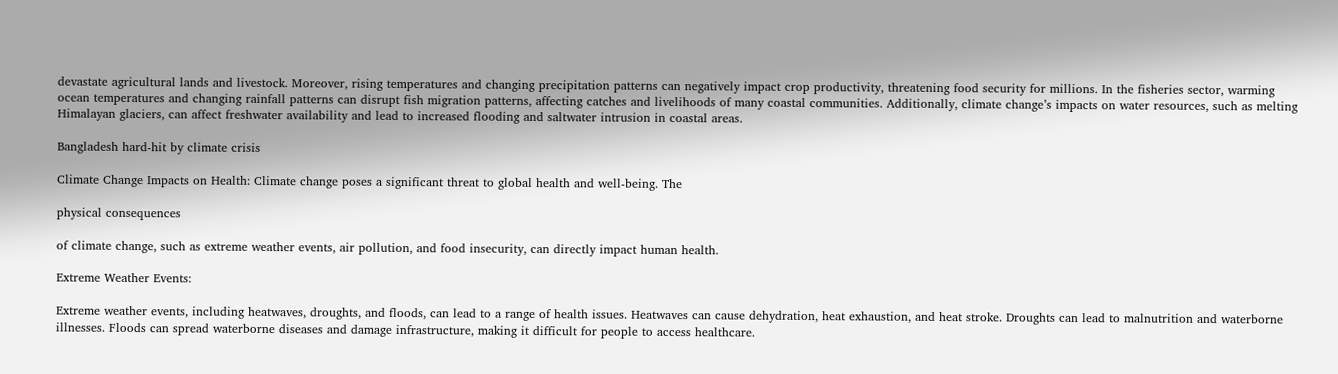devastate agricultural lands and livestock. Moreover, rising temperatures and changing precipitation patterns can negatively impact crop productivity, threatening food security for millions. In the fisheries sector, warming ocean temperatures and changing rainfall patterns can disrupt fish migration patterns, affecting catches and livelihoods of many coastal communities. Additionally, climate change’s impacts on water resources, such as melting Himalayan glaciers, can affect freshwater availability and lead to increased flooding and saltwater intrusion in coastal areas.

Bangladesh hard-hit by climate crisis

Climate Change Impacts on Health: Climate change poses a significant threat to global health and well-being. The

physical consequences

of climate change, such as extreme weather events, air pollution, and food insecurity, can directly impact human health.

Extreme Weather Events:

Extreme weather events, including heatwaves, droughts, and floods, can lead to a range of health issues. Heatwaves can cause dehydration, heat exhaustion, and heat stroke. Droughts can lead to malnutrition and waterborne illnesses. Floods can spread waterborne diseases and damage infrastructure, making it difficult for people to access healthcare.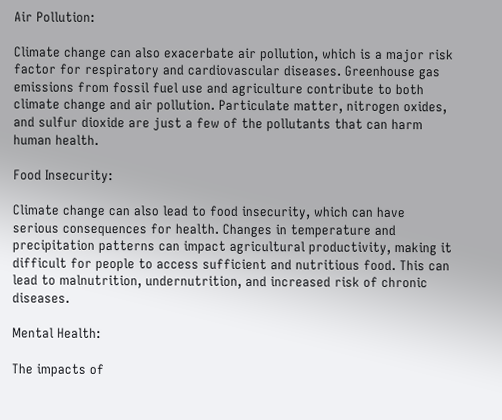Air Pollution:

Climate change can also exacerbate air pollution, which is a major risk factor for respiratory and cardiovascular diseases. Greenhouse gas emissions from fossil fuel use and agriculture contribute to both climate change and air pollution. Particulate matter, nitrogen oxides, and sulfur dioxide are just a few of the pollutants that can harm human health.

Food Insecurity:

Climate change can also lead to food insecurity, which can have serious consequences for health. Changes in temperature and precipitation patterns can impact agricultural productivity, making it difficult for people to access sufficient and nutritious food. This can lead to malnutrition, undernutrition, and increased risk of chronic diseases.

Mental Health:

The impacts of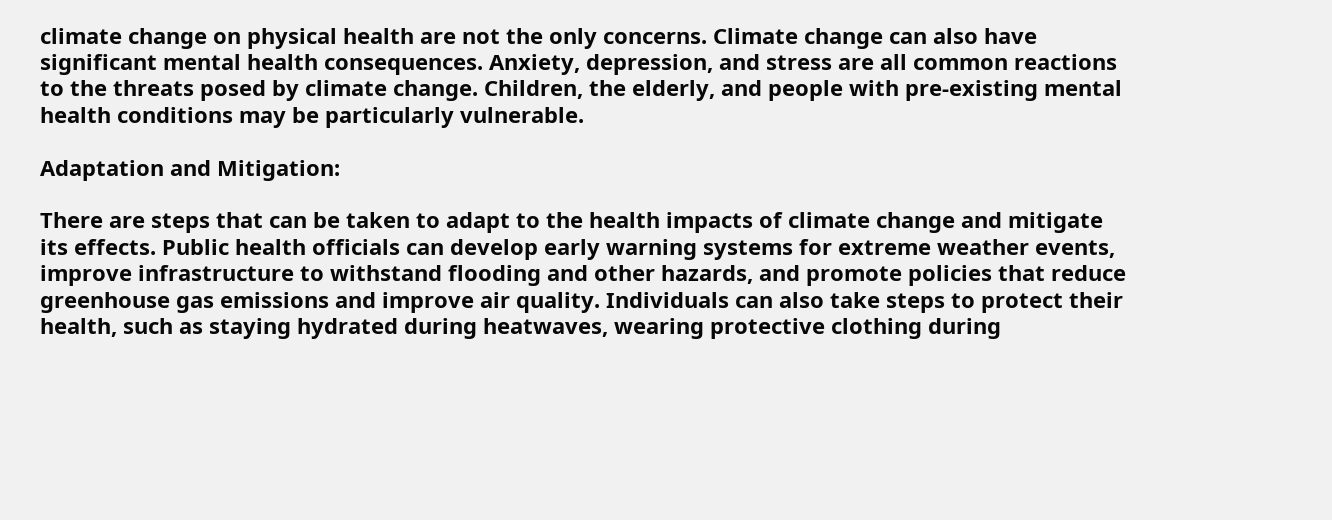climate change on physical health are not the only concerns. Climate change can also have significant mental health consequences. Anxiety, depression, and stress are all common reactions to the threats posed by climate change. Children, the elderly, and people with pre-existing mental health conditions may be particularly vulnerable.

Adaptation and Mitigation:

There are steps that can be taken to adapt to the health impacts of climate change and mitigate its effects. Public health officials can develop early warning systems for extreme weather events, improve infrastructure to withstand flooding and other hazards, and promote policies that reduce greenhouse gas emissions and improve air quality. Individuals can also take steps to protect their health, such as staying hydrated during heatwaves, wearing protective clothing during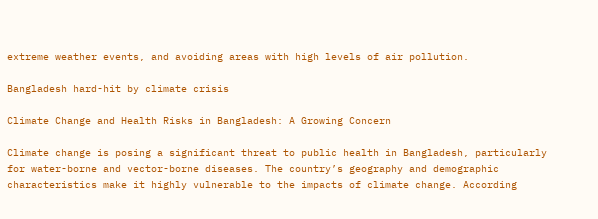extreme weather events, and avoiding areas with high levels of air pollution.

Bangladesh hard-hit by climate crisis

Climate Change and Health Risks in Bangladesh: A Growing Concern

Climate change is posing a significant threat to public health in Bangladesh, particularly for water-borne and vector-borne diseases. The country’s geography and demographic characteristics make it highly vulnerable to the impacts of climate change. According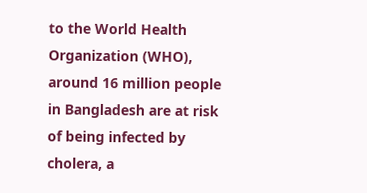to the World Health Organization (WHO), around 16 million people in Bangladesh are at risk of being infected by cholera, a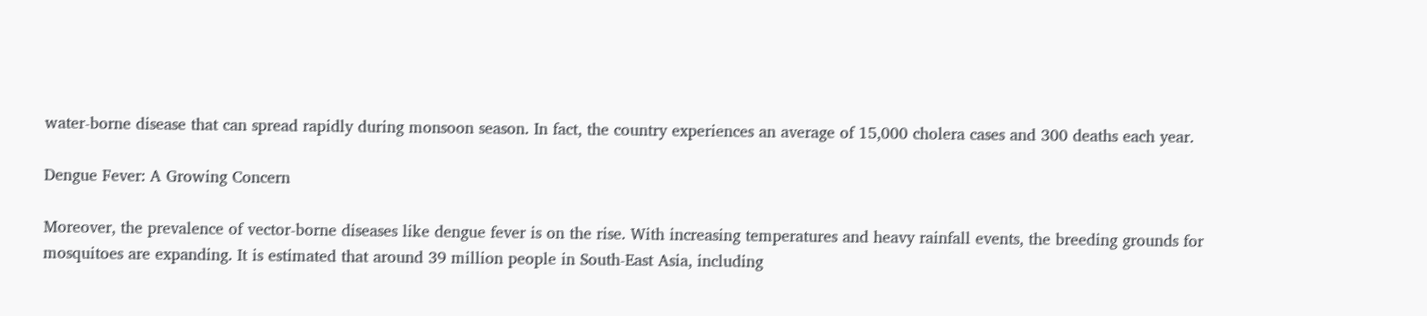water-borne disease that can spread rapidly during monsoon season. In fact, the country experiences an average of 15,000 cholera cases and 300 deaths each year.

Dengue Fever: A Growing Concern

Moreover, the prevalence of vector-borne diseases like dengue fever is on the rise. With increasing temperatures and heavy rainfall events, the breeding grounds for mosquitoes are expanding. It is estimated that around 39 million people in South-East Asia, including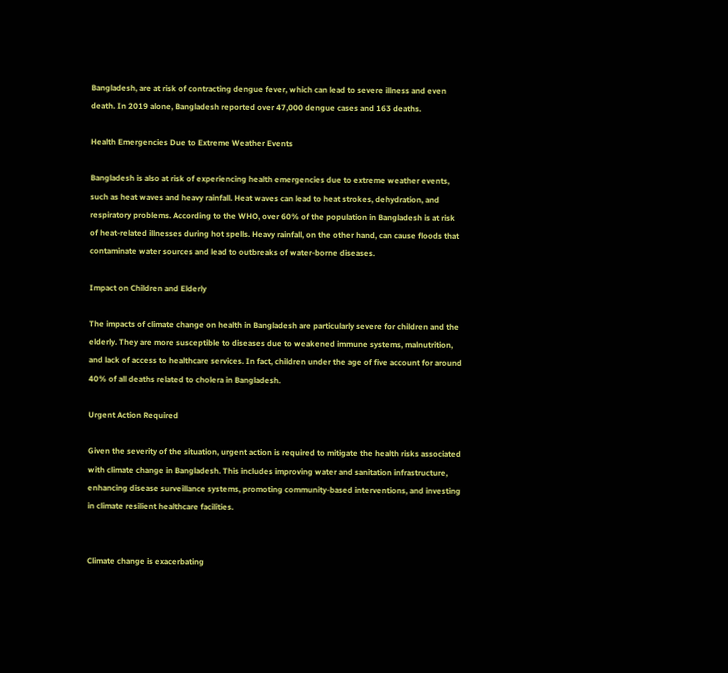Bangladesh, are at risk of contracting dengue fever, which can lead to severe illness and even death. In 2019 alone, Bangladesh reported over 47,000 dengue cases and 163 deaths.

Health Emergencies Due to Extreme Weather Events

Bangladesh is also at risk of experiencing health emergencies due to extreme weather events, such as heat waves and heavy rainfall. Heat waves can lead to heat strokes, dehydration, and respiratory problems. According to the WHO, over 60% of the population in Bangladesh is at risk of heat-related illnesses during hot spells. Heavy rainfall, on the other hand, can cause floods that contaminate water sources and lead to outbreaks of water-borne diseases.

Impact on Children and Elderly

The impacts of climate change on health in Bangladesh are particularly severe for children and the elderly. They are more susceptible to diseases due to weakened immune systems, malnutrition, and lack of access to healthcare services. In fact, children under the age of five account for around 40% of all deaths related to cholera in Bangladesh.

Urgent Action Required

Given the severity of the situation, urgent action is required to mitigate the health risks associated with climate change in Bangladesh. This includes improving water and sanitation infrastructure, enhancing disease surveillance systems, promoting community-based interventions, and investing in climate resilient healthcare facilities.


Climate change is exacerbating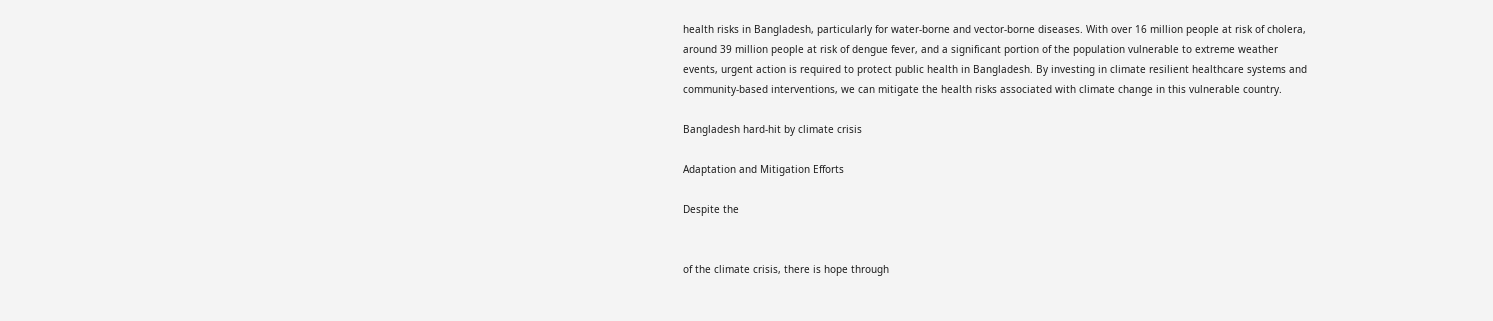health risks in Bangladesh, particularly for water-borne and vector-borne diseases. With over 16 million people at risk of cholera, around 39 million people at risk of dengue fever, and a significant portion of the population vulnerable to extreme weather events, urgent action is required to protect public health in Bangladesh. By investing in climate resilient healthcare systems and community-based interventions, we can mitigate the health risks associated with climate change in this vulnerable country.

Bangladesh hard-hit by climate crisis

Adaptation and Mitigation Efforts

Despite the


of the climate crisis, there is hope through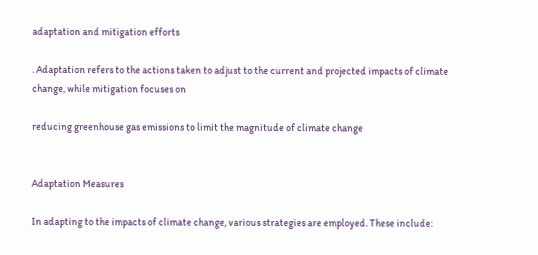adaptation and mitigation efforts

. Adaptation refers to the actions taken to adjust to the current and projected impacts of climate change, while mitigation focuses on

reducing greenhouse gas emissions to limit the magnitude of climate change


Adaptation Measures

In adapting to the impacts of climate change, various strategies are employed. These include: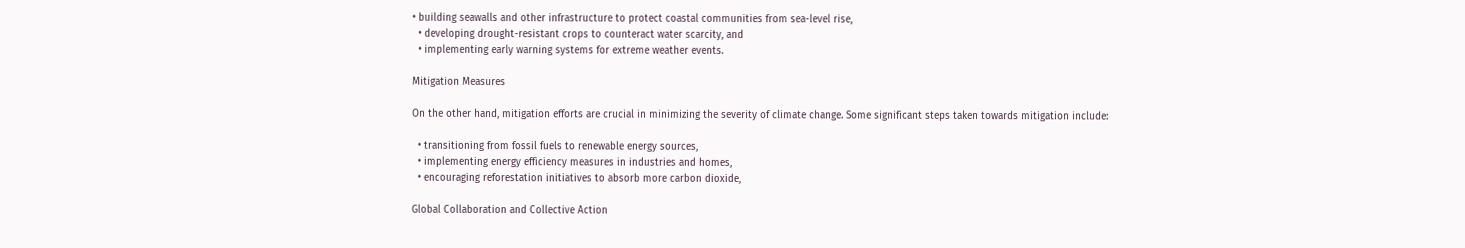• building seawalls and other infrastructure to protect coastal communities from sea-level rise,
  • developing drought-resistant crops to counteract water scarcity, and
  • implementing early warning systems for extreme weather events.

Mitigation Measures

On the other hand, mitigation efforts are crucial in minimizing the severity of climate change. Some significant steps taken towards mitigation include:

  • transitioning from fossil fuels to renewable energy sources,
  • implementing energy efficiency measures in industries and homes,
  • encouraging reforestation initiatives to absorb more carbon dioxide,

Global Collaboration and Collective Action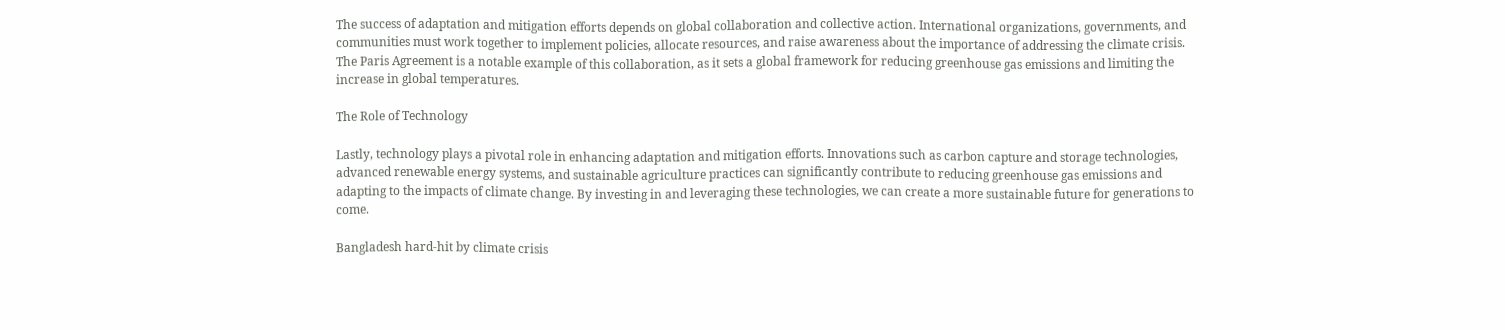The success of adaptation and mitigation efforts depends on global collaboration and collective action. International organizations, governments, and communities must work together to implement policies, allocate resources, and raise awareness about the importance of addressing the climate crisis. The Paris Agreement is a notable example of this collaboration, as it sets a global framework for reducing greenhouse gas emissions and limiting the increase in global temperatures.

The Role of Technology

Lastly, technology plays a pivotal role in enhancing adaptation and mitigation efforts. Innovations such as carbon capture and storage technologies, advanced renewable energy systems, and sustainable agriculture practices can significantly contribute to reducing greenhouse gas emissions and adapting to the impacts of climate change. By investing in and leveraging these technologies, we can create a more sustainable future for generations to come.

Bangladesh hard-hit by climate crisis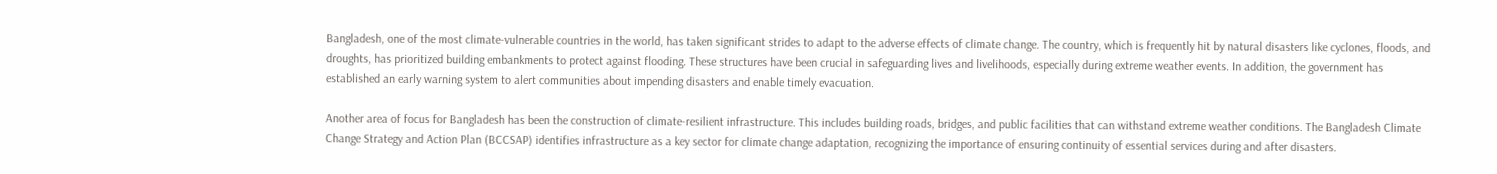Bangladesh, one of the most climate-vulnerable countries in the world, has taken significant strides to adapt to the adverse effects of climate change. The country, which is frequently hit by natural disasters like cyclones, floods, and droughts, has prioritized building embankments to protect against flooding. These structures have been crucial in safeguarding lives and livelihoods, especially during extreme weather events. In addition, the government has established an early warning system to alert communities about impending disasters and enable timely evacuation.

Another area of focus for Bangladesh has been the construction of climate-resilient infrastructure. This includes building roads, bridges, and public facilities that can withstand extreme weather conditions. The Bangladesh Climate Change Strategy and Action Plan (BCCSAP) identifies infrastructure as a key sector for climate change adaptation, recognizing the importance of ensuring continuity of essential services during and after disasters.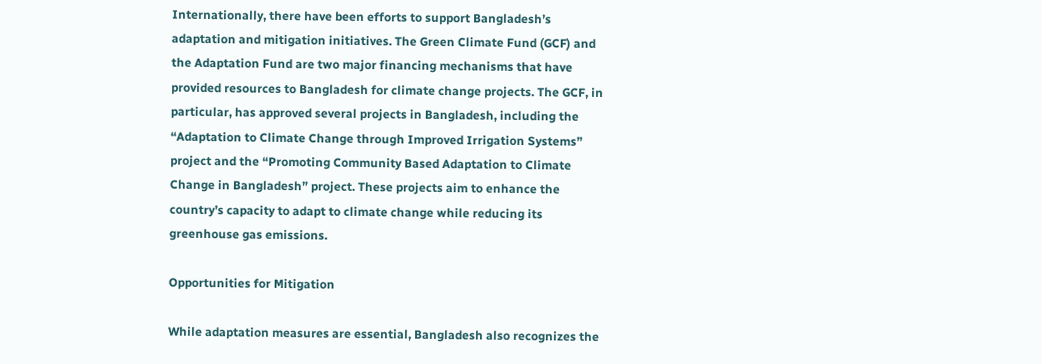Internationally, there have been efforts to support Bangladesh’s adaptation and mitigation initiatives. The Green Climate Fund (GCF) and the Adaptation Fund are two major financing mechanisms that have provided resources to Bangladesh for climate change projects. The GCF, in particular, has approved several projects in Bangladesh, including the “Adaptation to Climate Change through Improved Irrigation Systems” project and the “Promoting Community Based Adaptation to Climate Change in Bangladesh” project. These projects aim to enhance the country’s capacity to adapt to climate change while reducing its greenhouse gas emissions.

Opportunities for Mitigation

While adaptation measures are essential, Bangladesh also recognizes the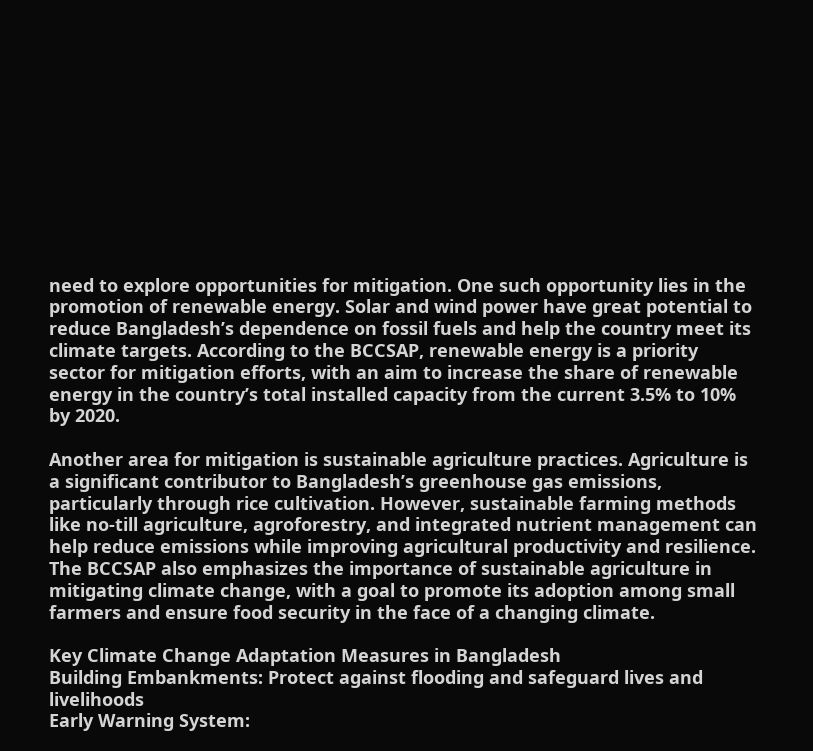need to explore opportunities for mitigation. One such opportunity lies in the promotion of renewable energy. Solar and wind power have great potential to reduce Bangladesh’s dependence on fossil fuels and help the country meet its climate targets. According to the BCCSAP, renewable energy is a priority sector for mitigation efforts, with an aim to increase the share of renewable energy in the country’s total installed capacity from the current 3.5% to 10% by 2020.

Another area for mitigation is sustainable agriculture practices. Agriculture is a significant contributor to Bangladesh’s greenhouse gas emissions, particularly through rice cultivation. However, sustainable farming methods like no-till agriculture, agroforestry, and integrated nutrient management can help reduce emissions while improving agricultural productivity and resilience. The BCCSAP also emphasizes the importance of sustainable agriculture in mitigating climate change, with a goal to promote its adoption among small farmers and ensure food security in the face of a changing climate.

Key Climate Change Adaptation Measures in Bangladesh
Building Embankments: Protect against flooding and safeguard lives and livelihoods
Early Warning System: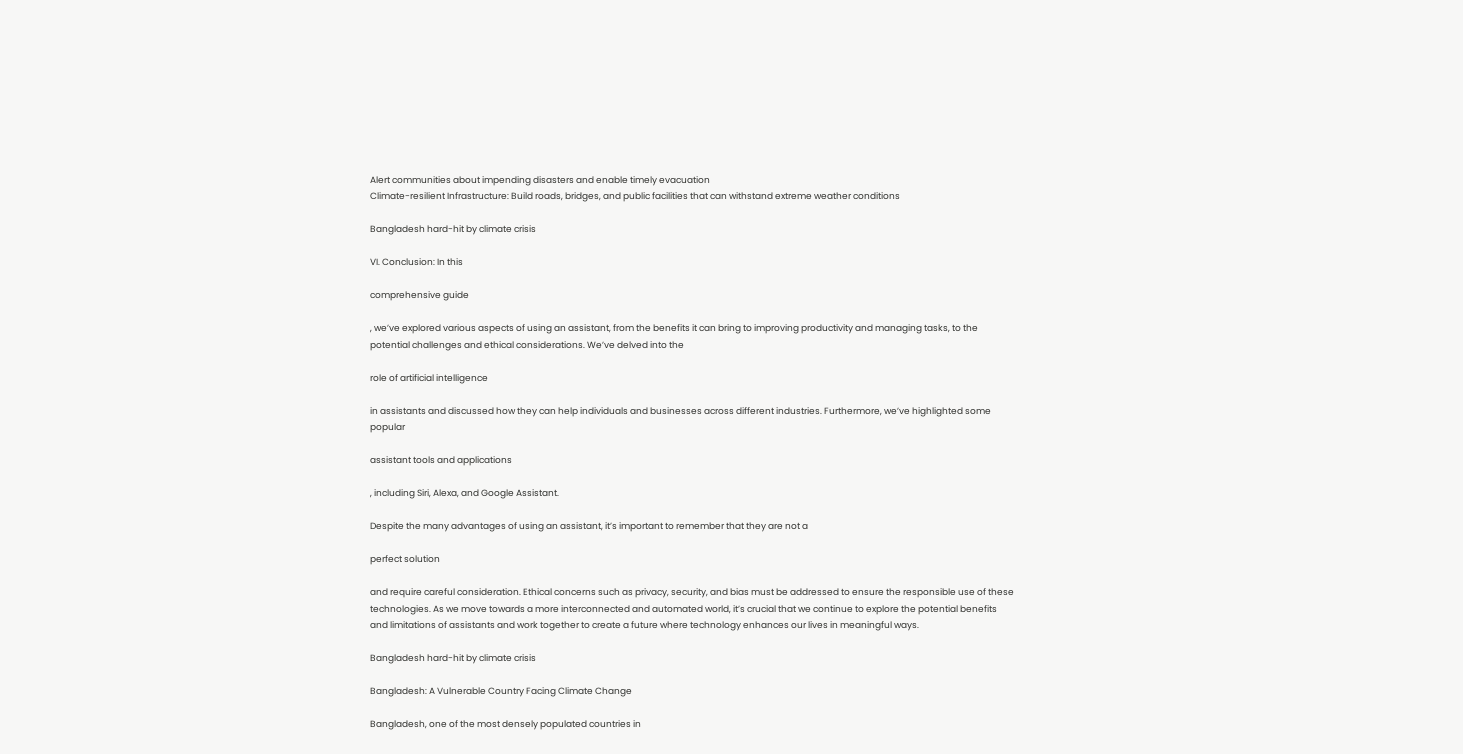Alert communities about impending disasters and enable timely evacuation
Climate-resilient Infrastructure: Build roads, bridges, and public facilities that can withstand extreme weather conditions

Bangladesh hard-hit by climate crisis

VI. Conclusion: In this

comprehensive guide

, we’ve explored various aspects of using an assistant, from the benefits it can bring to improving productivity and managing tasks, to the potential challenges and ethical considerations. We’ve delved into the

role of artificial intelligence

in assistants and discussed how they can help individuals and businesses across different industries. Furthermore, we’ve highlighted some popular

assistant tools and applications

, including Siri, Alexa, and Google Assistant.

Despite the many advantages of using an assistant, it’s important to remember that they are not a

perfect solution

and require careful consideration. Ethical concerns such as privacy, security, and bias must be addressed to ensure the responsible use of these technologies. As we move towards a more interconnected and automated world, it’s crucial that we continue to explore the potential benefits and limitations of assistants and work together to create a future where technology enhances our lives in meaningful ways.

Bangladesh hard-hit by climate crisis

Bangladesh: A Vulnerable Country Facing Climate Change

Bangladesh, one of the most densely populated countries in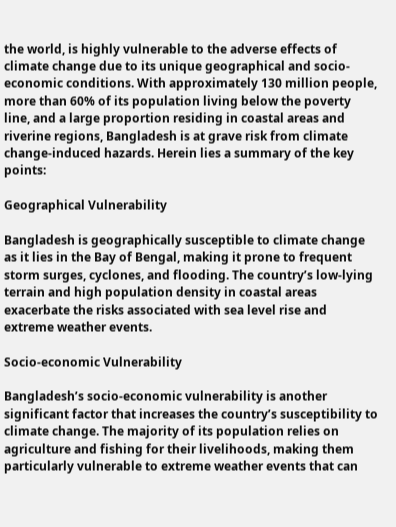the world, is highly vulnerable to the adverse effects of climate change due to its unique geographical and socio-economic conditions. With approximately 130 million people, more than 60% of its population living below the poverty line, and a large proportion residing in coastal areas and riverine regions, Bangladesh is at grave risk from climate change-induced hazards. Herein lies a summary of the key points:

Geographical Vulnerability

Bangladesh is geographically susceptible to climate change as it lies in the Bay of Bengal, making it prone to frequent storm surges, cyclones, and flooding. The country’s low-lying terrain and high population density in coastal areas exacerbate the risks associated with sea level rise and extreme weather events.

Socio-economic Vulnerability

Bangladesh’s socio-economic vulnerability is another significant factor that increases the country’s susceptibility to climate change. The majority of its population relies on agriculture and fishing for their livelihoods, making them particularly vulnerable to extreme weather events that can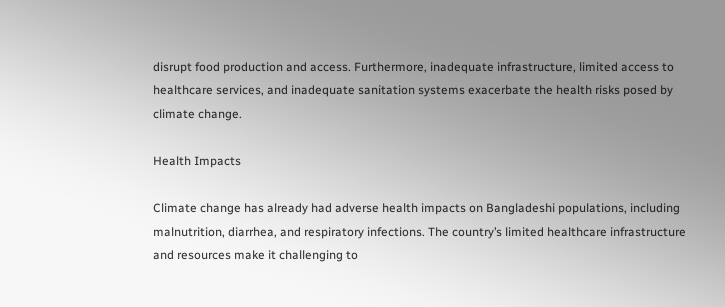disrupt food production and access. Furthermore, inadequate infrastructure, limited access to healthcare services, and inadequate sanitation systems exacerbate the health risks posed by climate change.

Health Impacts

Climate change has already had adverse health impacts on Bangladeshi populations, including malnutrition, diarrhea, and respiratory infections. The country’s limited healthcare infrastructure and resources make it challenging to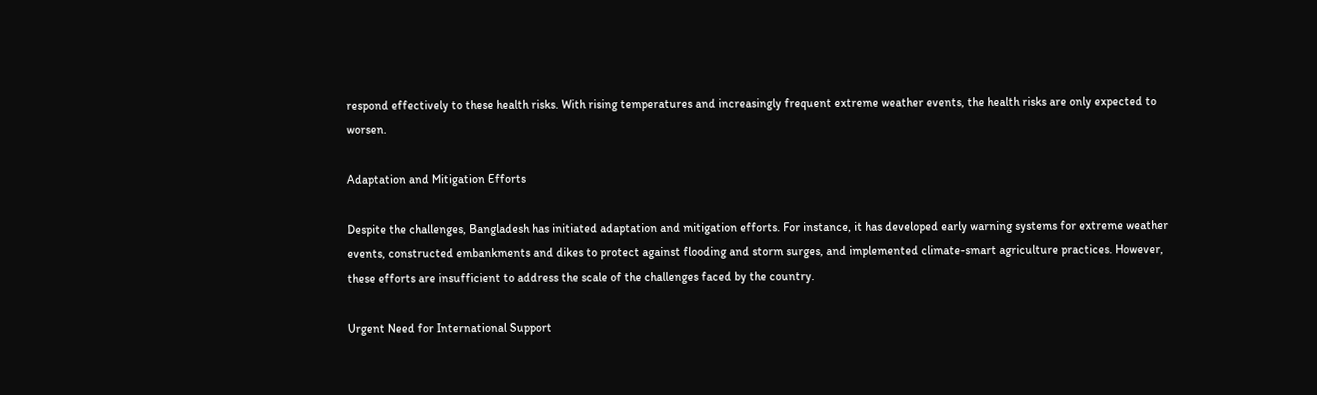respond effectively to these health risks. With rising temperatures and increasingly frequent extreme weather events, the health risks are only expected to worsen.

Adaptation and Mitigation Efforts

Despite the challenges, Bangladesh has initiated adaptation and mitigation efforts. For instance, it has developed early warning systems for extreme weather events, constructed embankments and dikes to protect against flooding and storm surges, and implemented climate-smart agriculture practices. However, these efforts are insufficient to address the scale of the challenges faced by the country.

Urgent Need for International Support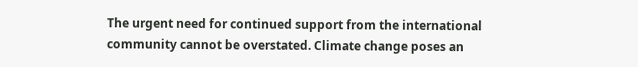The urgent need for continued support from the international community cannot be overstated. Climate change poses an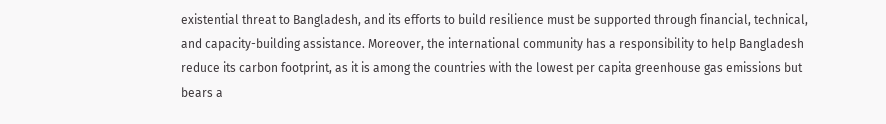existential threat to Bangladesh, and its efforts to build resilience must be supported through financial, technical, and capacity-building assistance. Moreover, the international community has a responsibility to help Bangladesh reduce its carbon footprint, as it is among the countries with the lowest per capita greenhouse gas emissions but bears a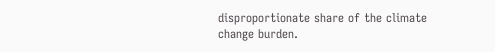disproportionate share of the climate change burden.